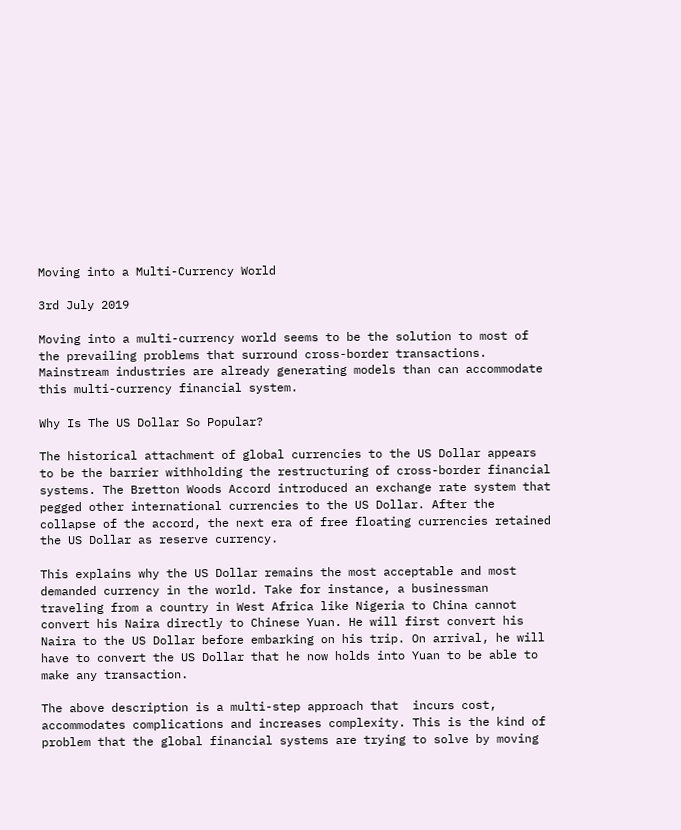Moving into a Multi-Currency World

3rd July 2019

Moving into a multi-currency world seems to be the solution to most of the prevailing problems that surround cross-border transactions. Mainstream industries are already generating models than can accommodate this multi-currency financial system.

Why Is The US Dollar So Popular?

The historical attachment of global currencies to the US Dollar appears to be the barrier withholding the restructuring of cross-border financial systems. The Bretton Woods Accord introduced an exchange rate system that pegged other international currencies to the US Dollar. After the collapse of the accord, the next era of free floating currencies retained the US Dollar as reserve currency.

This explains why the US Dollar remains the most acceptable and most demanded currency in the world. Take for instance, a businessman traveling from a country in West Africa like Nigeria to China cannot convert his Naira directly to Chinese Yuan. He will first convert his Naira to the US Dollar before embarking on his trip. On arrival, he will have to convert the US Dollar that he now holds into Yuan to be able to make any transaction.

The above description is a multi-step approach that  incurs cost, accommodates complications and increases complexity. This is the kind of problem that the global financial systems are trying to solve by moving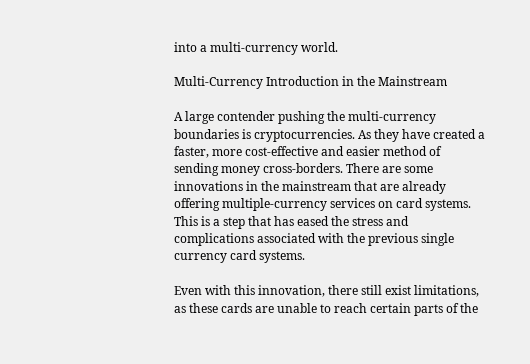into a multi-currency world.

Multi-Currency Introduction in the Mainstream

A large contender pushing the multi-currency boundaries is cryptocurrencies. As they have created a faster, more cost-effective and easier method of sending money cross-borders. There are some innovations in the mainstream that are already offering multiple-currency services on card systems. This is a step that has eased the stress and complications associated with the previous single currency card systems.

Even with this innovation, there still exist limitations, as these cards are unable to reach certain parts of the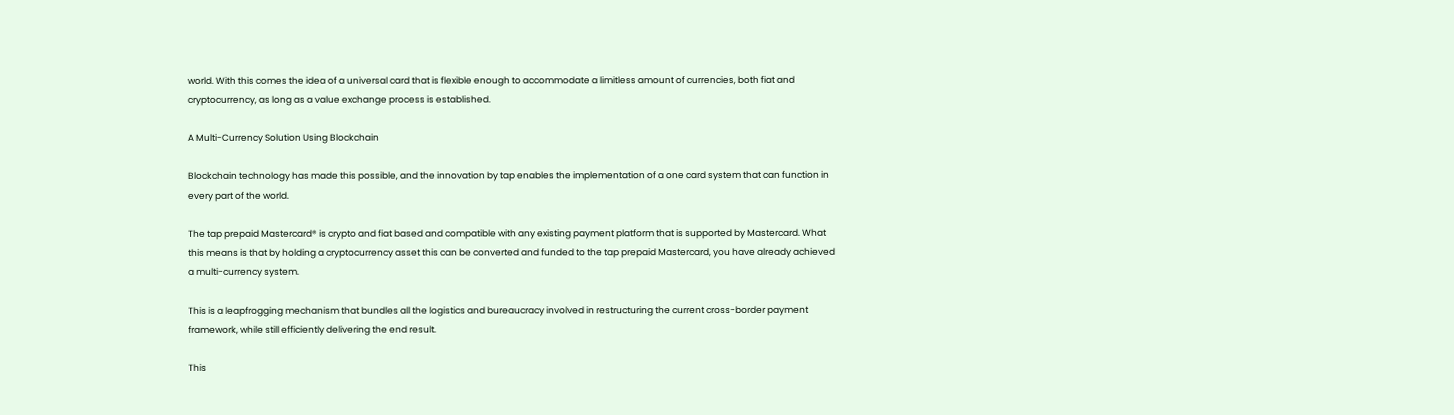world. With this comes the idea of a universal card that is flexible enough to accommodate a limitless amount of currencies, both fiat and cryptocurrency, as long as a value exchange process is established.

A Multi-Currency Solution Using Blockchain

Blockchain technology has made this possible, and the innovation by tap enables the implementation of a one card system that can function in every part of the world.

The tap prepaid Mastercard® is crypto and fiat based and compatible with any existing payment platform that is supported by Mastercard. What this means is that by holding a cryptocurrency asset this can be converted and funded to the tap prepaid Mastercard, you have already achieved a multi-currency system.

This is a leapfrogging mechanism that bundles all the logistics and bureaucracy involved in restructuring the current cross-border payment framework, while still efficiently delivering the end result.

This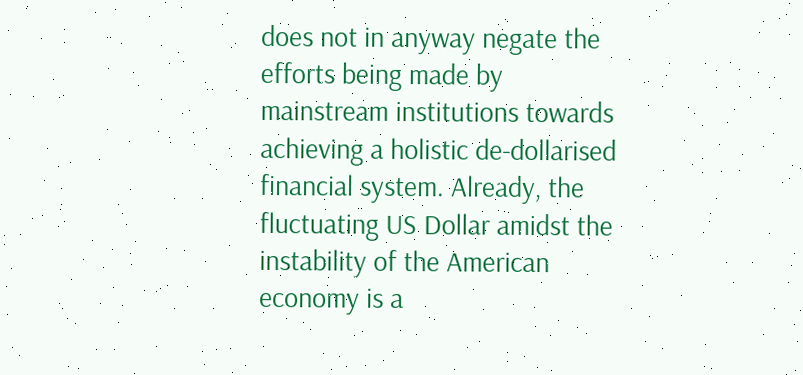does not in anyway negate the efforts being made by mainstream institutions towards achieving a holistic de-dollarised financial system. Already, the fluctuating US Dollar amidst the instability of the American economy is a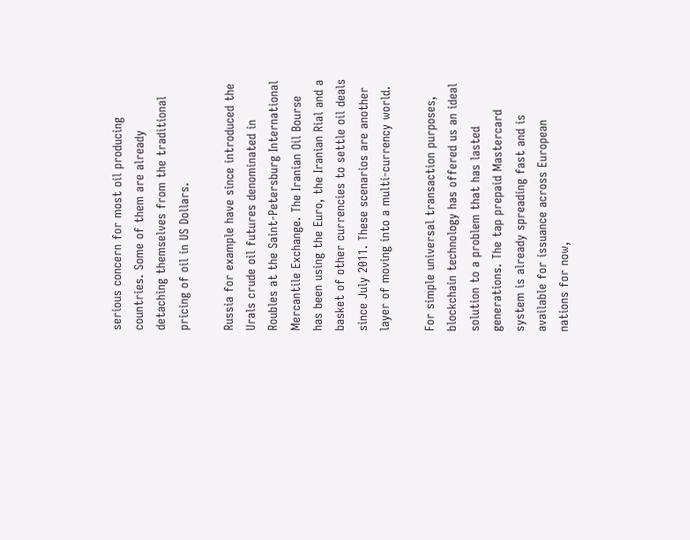serious concern for most oil producing countries. Some of them are already detaching themselves from the traditional pricing of oil in US Dollars.

Russia for example have since introduced the Urals crude oil futures denominated in Roubles at the Saint-Petersburg International Mercantile Exchange. The Iranian Oil Bourse has been using the Euro, the Iranian Rial and a basket of other currencies to settle oil deals since July 2011. These scenarios are another layer of moving into a multi-currency world.

For simple universal transaction purposes, blockchain technology has offered us an ideal solution to a problem that has lasted generations. The tap prepaid Mastercard system is already spreading fast and is available for issuance across European nations for now,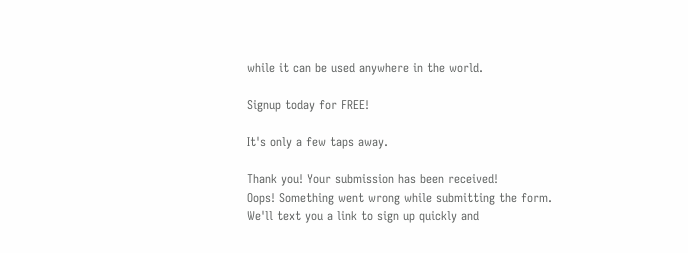while it can be used anywhere in the world.

Signup today for FREE!

It's only a few taps away.

Thank you! Your submission has been received!
Oops! Something went wrong while submitting the form.
We'll text you a link to sign up quickly and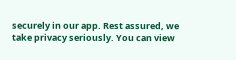securely in our app. Rest assured, we take privacy seriously. You can view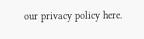our privacy policy here.